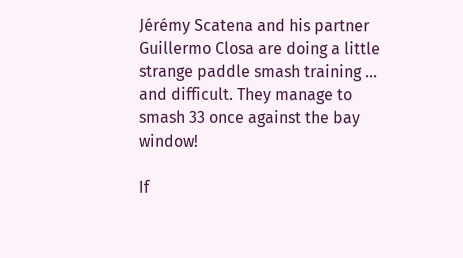Jérémy Scatena and his partner Guillermo Closa are doing a little strange paddle smash training ... and difficult. They manage to smash 33 once against the bay window!

If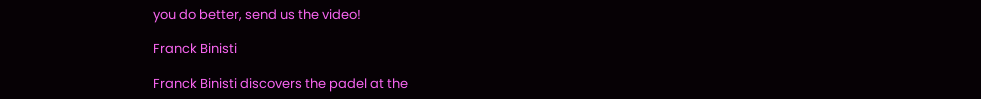you do better, send us the video!

Franck Binisti

Franck Binisti discovers the padel at the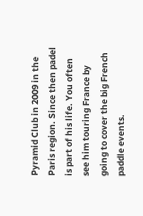Pyramid Club in 2009 in the Paris region. Since then padel is part of his life. You often see him touring France by going to cover the big French paddle events.